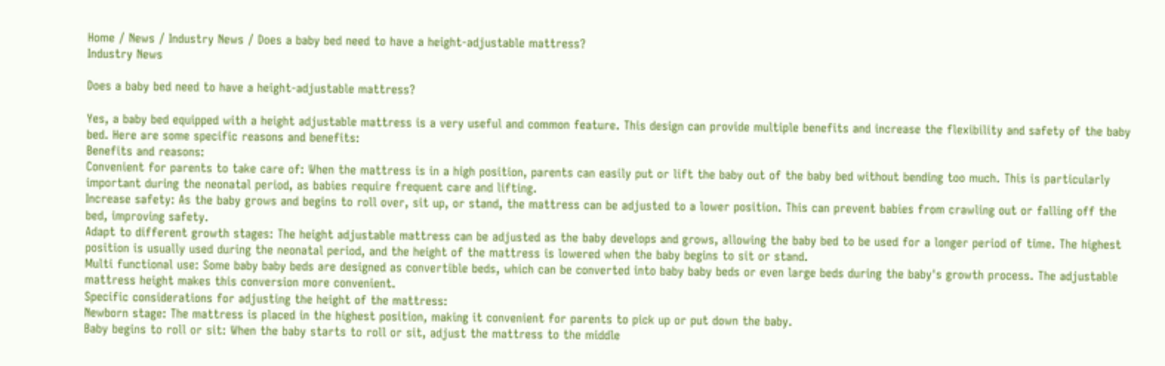Home / News / Industry News / Does a baby bed need to have a height-adjustable mattress?
Industry News

Does a baby bed need to have a height-adjustable mattress?

Yes, a baby bed equipped with a height adjustable mattress is a very useful and common feature. This design can provide multiple benefits and increase the flexibility and safety of the baby bed. Here are some specific reasons and benefits:
Benefits and reasons:
Convenient for parents to take care of: When the mattress is in a high position, parents can easily put or lift the baby out of the baby bed without bending too much. This is particularly important during the neonatal period, as babies require frequent care and lifting.
Increase safety: As the baby grows and begins to roll over, sit up, or stand, the mattress can be adjusted to a lower position. This can prevent babies from crawling out or falling off the bed, improving safety.
Adapt to different growth stages: The height adjustable mattress can be adjusted as the baby develops and grows, allowing the baby bed to be used for a longer period of time. The highest position is usually used during the neonatal period, and the height of the mattress is lowered when the baby begins to sit or stand.
Multi functional use: Some baby baby beds are designed as convertible beds, which can be converted into baby baby beds or even large beds during the baby's growth process. The adjustable mattress height makes this conversion more convenient.
Specific considerations for adjusting the height of the mattress:
Newborn stage: The mattress is placed in the highest position, making it convenient for parents to pick up or put down the baby.
Baby begins to roll or sit: When the baby starts to roll or sit, adjust the mattress to the middle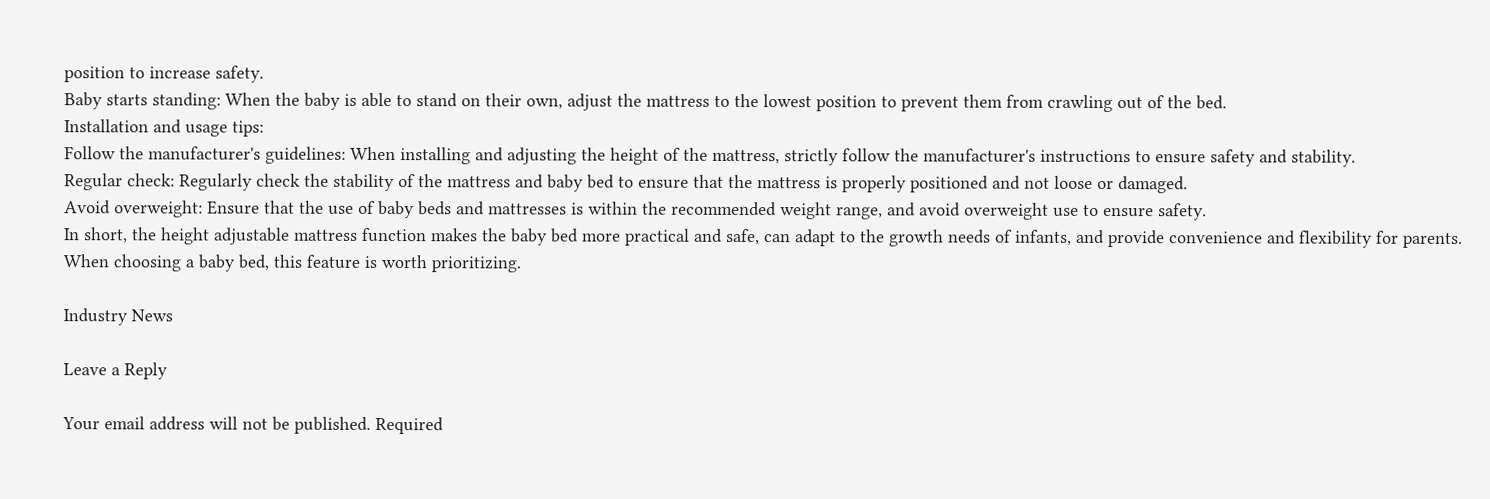position to increase safety.
Baby starts standing: When the baby is able to stand on their own, adjust the mattress to the lowest position to prevent them from crawling out of the bed.
Installation and usage tips:
Follow the manufacturer's guidelines: When installing and adjusting the height of the mattress, strictly follow the manufacturer's instructions to ensure safety and stability.
Regular check: Regularly check the stability of the mattress and baby bed to ensure that the mattress is properly positioned and not loose or damaged.
Avoid overweight: Ensure that the use of baby beds and mattresses is within the recommended weight range, and avoid overweight use to ensure safety.
In short, the height adjustable mattress function makes the baby bed more practical and safe, can adapt to the growth needs of infants, and provide convenience and flexibility for parents. When choosing a baby bed, this feature is worth prioritizing.

Industry News

Leave a Reply

Your email address will not be published. Required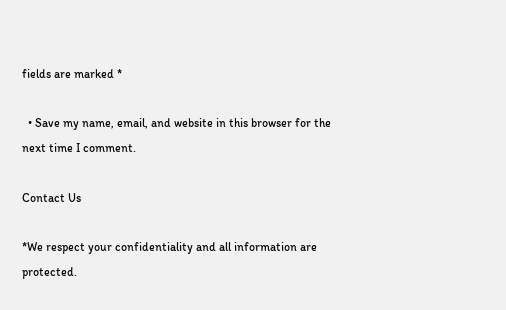fields are marked *

  • Save my name, email, and website in this browser for the next time I comment.

Contact Us

*We respect your confidentiality and all information are protected.